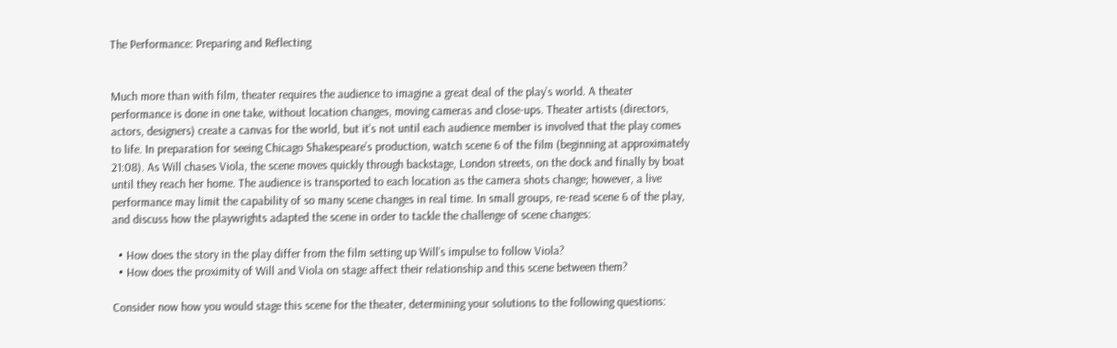The Performance: Preparing and Reflecting


Much more than with film, theater requires the audience to imagine a great deal of the play’s world. A theater performance is done in one take, without location changes, moving cameras and close-ups. Theater artists (directors, actors, designers) create a canvas for the world, but it’s not until each audience member is involved that the play comes to life. In preparation for seeing Chicago Shakespeare’s production, watch scene 6 of the film (beginning at approximately 21:08). As Will chases Viola, the scene moves quickly through backstage, London streets, on the dock and finally by boat until they reach her home. The audience is transported to each location as the camera shots change; however, a live performance may limit the capability of so many scene changes in real time. In small groups, re-read scene 6 of the play, and discuss how the playwrights adapted the scene in order to tackle the challenge of scene changes:

  • How does the story in the play differ from the film setting up Will’s impulse to follow Viola?
  • How does the proximity of Will and Viola on stage affect their relationship and this scene between them?

Consider now how you would stage this scene for the theater, determining your solutions to the following questions: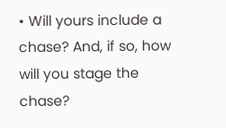• Will yours include a chase? And, if so, how will you stage the chase?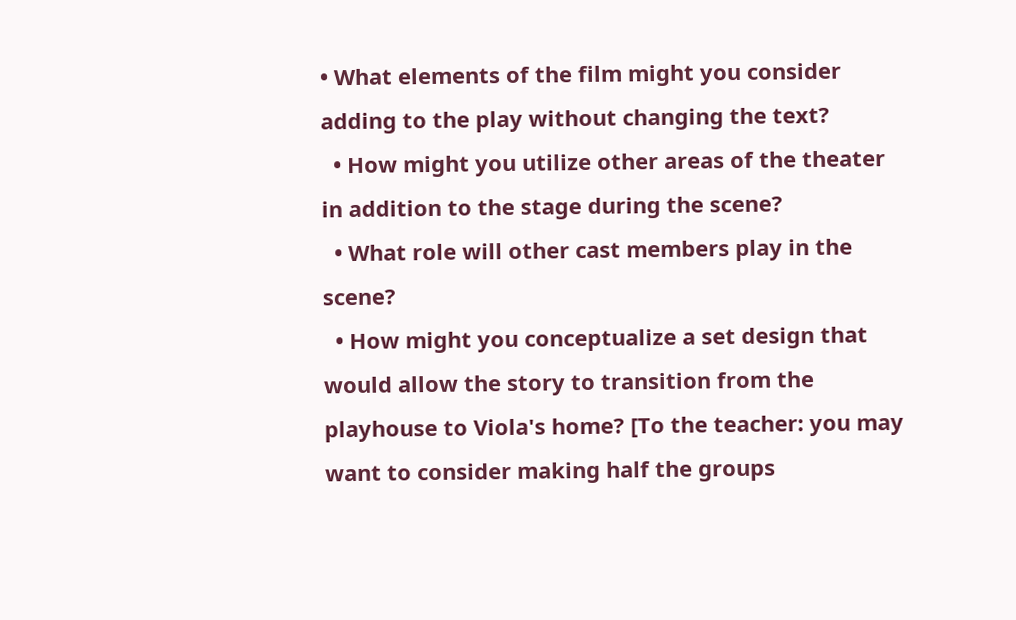• What elements of the film might you consider adding to the play without changing the text?
  • How might you utilize other areas of the theater in addition to the stage during the scene?
  • What role will other cast members play in the scene?
  • How might you conceptualize a set design that would allow the story to transition from the playhouse to Viola's home? [To the teacher: you may want to consider making half the groups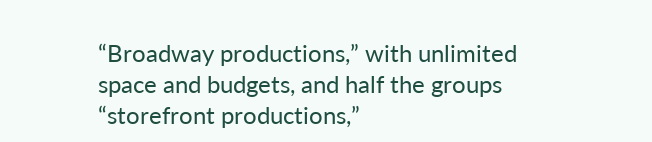“Broadway productions,” with unlimited space and budgets, and half the groups “storefront productions,”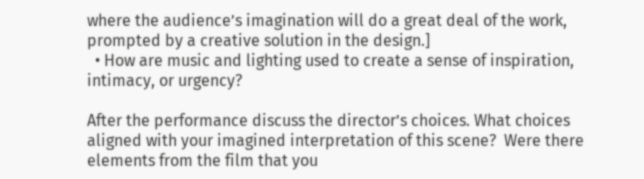where the audience’s imagination will do a great deal of the work, prompted by a creative solution in the design.]
  • How are music and lighting used to create a sense of inspiration, intimacy, or urgency?

After the performance discuss the director’s choices. What choices aligned with your imagined interpretation of this scene?  Were there elements from the film that you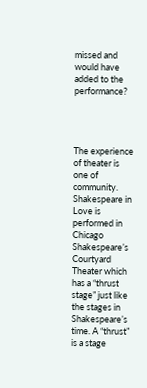missed and would have added to the performance?




The experience of theater is one of community. Shakespeare in Love is performed in Chicago Shakespeare’s Courtyard Theater which has a “thrust stage” just like the stages in Shakespeare’s time. A “thrust” is a stage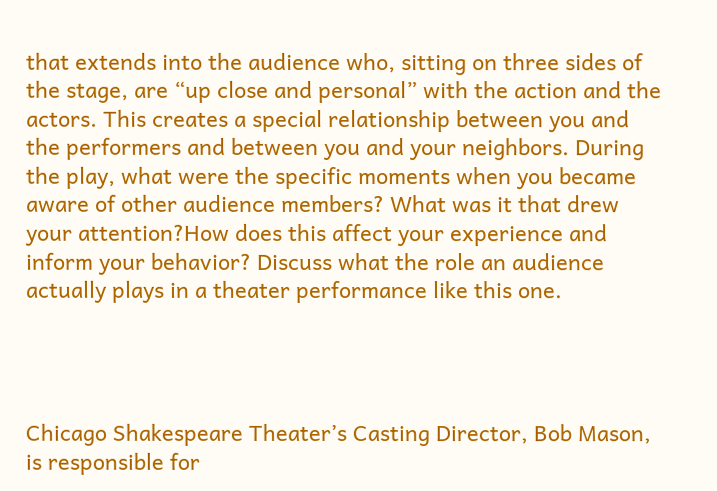that extends into the audience who, sitting on three sides of the stage, are “up close and personal” with the action and the actors. This creates a special relationship between you and the performers and between you and your neighbors. During the play, what were the specific moments when you became aware of other audience members? What was it that drew your attention?How does this affect your experience and inform your behavior? Discuss what the role an audience actually plays in a theater performance like this one.




Chicago Shakespeare Theater’s Casting Director, Bob Mason, is responsible for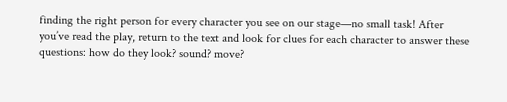finding the right person for every character you see on our stage—no small task! After you’ve read the play, return to the text and look for clues for each character to answer these questions: how do they look? sound? move?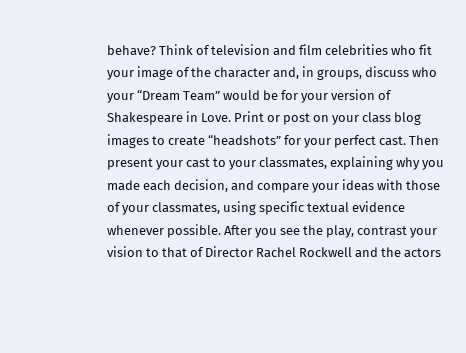behave? Think of television and film celebrities who fit your image of the character and, in groups, discuss who your “Dream Team” would be for your version of Shakespeare in Love. Print or post on your class blog images to create “headshots” for your perfect cast. Then present your cast to your classmates, explaining why you made each decision, and compare your ideas with those of your classmates, using specific textual evidence whenever possible. After you see the play, contrast your vision to that of Director Rachel Rockwell and the actors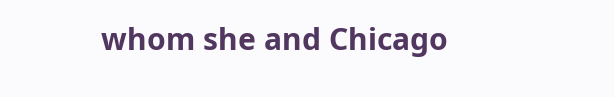whom she and Chicago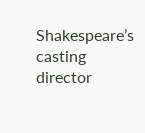Shakespeare’s casting director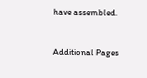have assembled.



Additional Pages